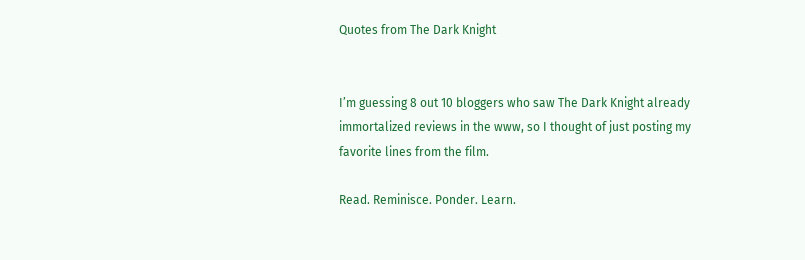Quotes from The Dark Knight


I’m guessing 8 out 10 bloggers who saw The Dark Knight already immortalized reviews in the www, so I thought of just posting my favorite lines from the film.

Read. Reminisce. Ponder. Learn.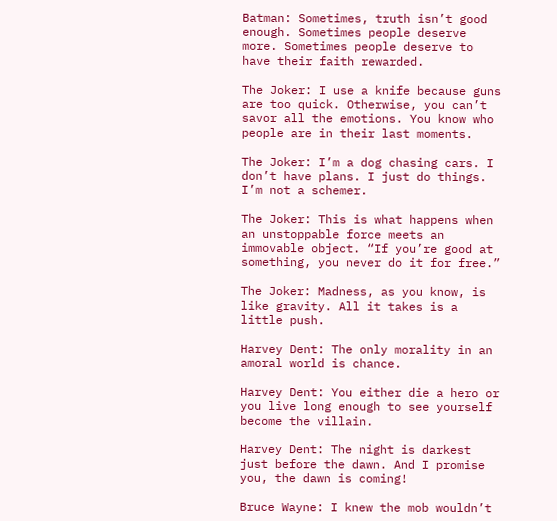Batman: Sometimes, truth isn’t good enough. Sometimes people deserve more. Sometimes people deserve to have their faith rewarded.

The Joker: I use a knife because guns are too quick. Otherwise, you can’t savor all the emotions. You know who people are in their last moments.

The Joker: I’m a dog chasing cars. I don’t have plans. I just do things. I’m not a schemer.

The Joker: This is what happens when an unstoppable force meets an immovable object. “If you’re good at something, you never do it for free.”

The Joker: Madness, as you know, is like gravity. All it takes is a little push.

Harvey Dent: The only morality in an amoral world is chance.

Harvey Dent: You either die a hero or you live long enough to see yourself become the villain.

Harvey Dent: The night is darkest just before the dawn. And I promise you, the dawn is coming!

Bruce Wayne: I knew the mob wouldn’t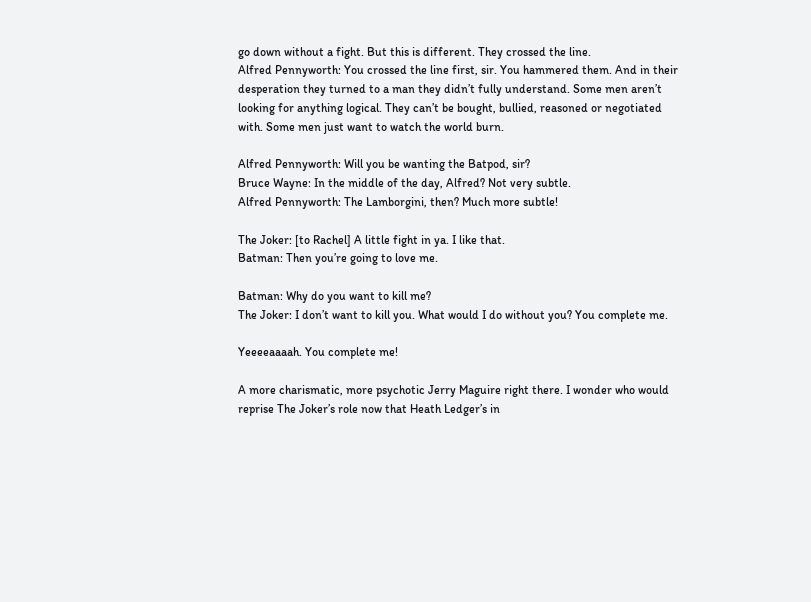go down without a fight. But this is different. They crossed the line.
Alfred Pennyworth: You crossed the line first, sir. You hammered them. And in their desperation they turned to a man they didn’t fully understand. Some men aren’t looking for anything logical. They can’t be bought, bullied, reasoned or negotiated with. Some men just want to watch the world burn.

Alfred Pennyworth: Will you be wanting the Batpod, sir?
Bruce Wayne: In the middle of the day, Alfred? Not very subtle.
Alfred Pennyworth: The Lamborgini, then? Much more subtle!

The Joker: [to Rachel] A little fight in ya. I like that.
Batman: Then you’re going to love me.

Batman: Why do you want to kill me?
The Joker: I don’t want to kill you. What would I do without you? You complete me.

Yeeeeaaaah. You complete me!

A more charismatic, more psychotic Jerry Maguire right there. I wonder who would reprise The Joker’s role now that Heath Ledger’s in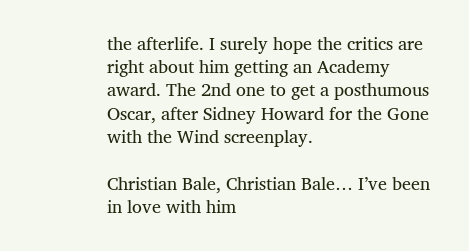the afterlife. I surely hope the critics are right about him getting an Academy award. The 2nd one to get a posthumous Oscar, after Sidney Howard for the Gone with the Wind screenplay.

Christian Bale, Christian Bale… I’ve been in love with him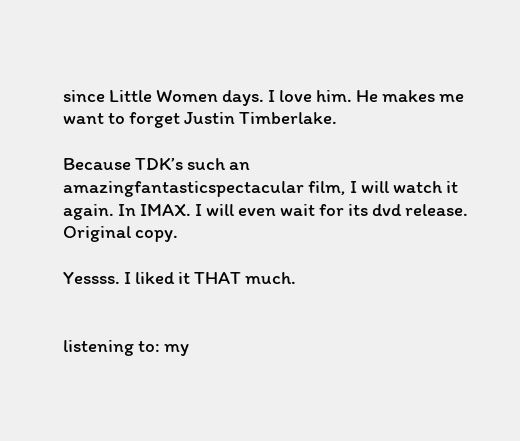since Little Women days. I love him. He makes me want to forget Justin Timberlake.

Because TDK’s such an amazingfantasticspectacular film, I will watch it again. In IMAX. I will even wait for its dvd release. Original copy.

Yessss. I liked it THAT much.


listening to: my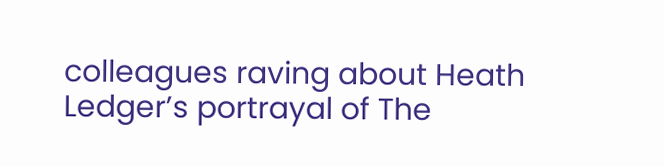colleagues raving about Heath Ledger’s portrayal of The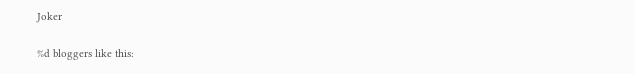Joker

%d bloggers like this: